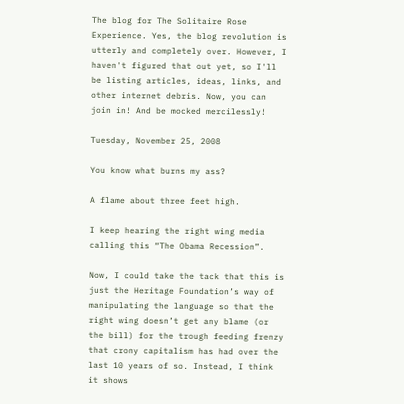The blog for The Solitaire Rose Experience. Yes, the blog revolution is utterly and completely over. However, I haven't figured that out yet, so I'll be listing articles, ideas, links, and other internet debris. Now, you can join in! And be mocked mercilessly!

Tuesday, November 25, 2008

You know what burns my ass?

A flame about three feet high.

I keep hearing the right wing media calling this “The Obama Recession”.

Now, I could take the tack that this is just the Heritage Foundation’s way of manipulating the language so that the right wing doesn’t get any blame (or the bill) for the trough feeding frenzy that crony capitalism has had over the last 10 years of so. Instead, I think it shows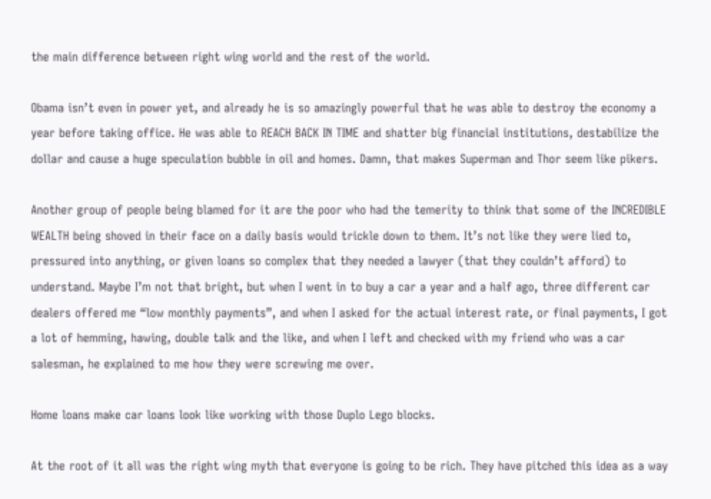the main difference between right wing world and the rest of the world.

Obama isn’t even in power yet, and already he is so amazingly powerful that he was able to destroy the economy a year before taking office. He was able to REACH BACK IN TIME and shatter big financial institutions, destabilize the dollar and cause a huge speculation bubble in oil and homes. Damn, that makes Superman and Thor seem like pikers.

Another group of people being blamed for it are the poor who had the temerity to think that some of the INCREDIBLE WEALTH being shoved in their face on a daily basis would trickle down to them. It’s not like they were lied to, pressured into anything, or given loans so complex that they needed a lawyer (that they couldn’t afford) to understand. Maybe I’m not that bright, but when I went in to buy a car a year and a half ago, three different car dealers offered me “low monthly payments”, and when I asked for the actual interest rate, or final payments, I got a lot of hemming, hawing, double talk and the like, and when I left and checked with my friend who was a car salesman, he explained to me how they were screwing me over.

Home loans make car loans look like working with those Duplo Lego blocks.

At the root of it all was the right wing myth that everyone is going to be rich. They have pitched this idea as a way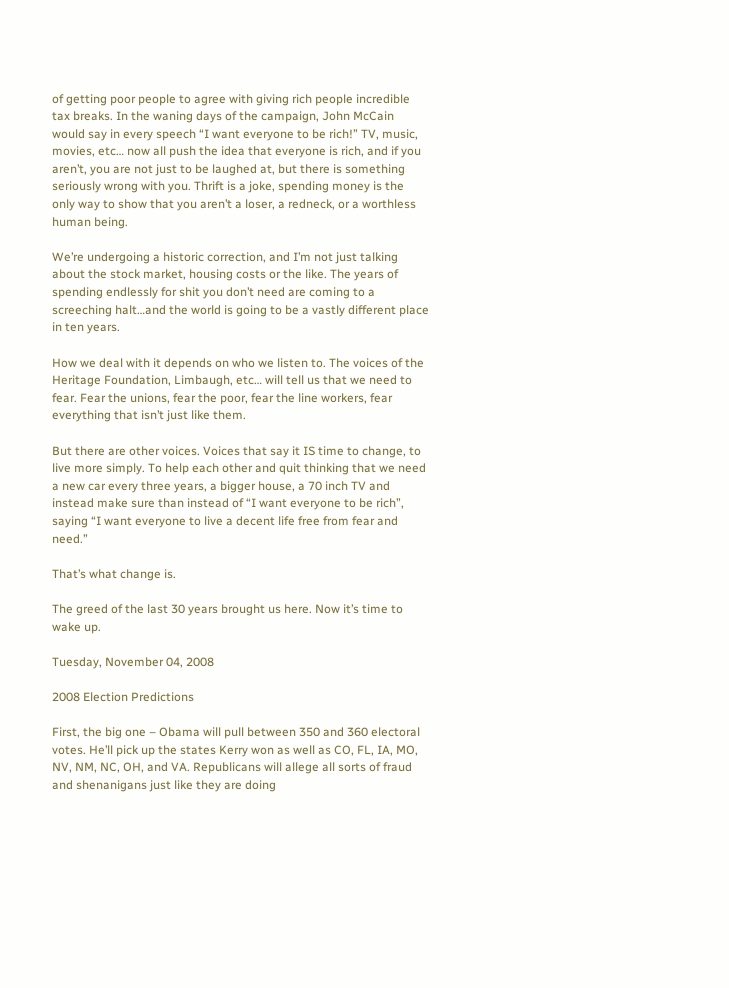of getting poor people to agree with giving rich people incredible tax breaks. In the waning days of the campaign, John McCain would say in every speech “I want everyone to be rich!” TV, music, movies, etc… now all push the idea that everyone is rich, and if you aren’t, you are not just to be laughed at, but there is something seriously wrong with you. Thrift is a joke, spending money is the only way to show that you aren’t a loser, a redneck, or a worthless human being.

We’re undergoing a historic correction, and I’m not just talking about the stock market, housing costs or the like. The years of spending endlessly for shit you don’t need are coming to a screeching halt…and the world is going to be a vastly different place in ten years.

How we deal with it depends on who we listen to. The voices of the Heritage Foundation, Limbaugh, etc… will tell us that we need to fear. Fear the unions, fear the poor, fear the line workers, fear everything that isn’t just like them.

But there are other voices. Voices that say it IS time to change, to live more simply. To help each other and quit thinking that we need a new car every three years, a bigger house, a 70 inch TV and instead make sure than instead of “I want everyone to be rich”, saying “I want everyone to live a decent life free from fear and need.”

That’s what change is.

The greed of the last 30 years brought us here. Now it’s time to wake up.

Tuesday, November 04, 2008

2008 Election Predictions

First, the big one – Obama will pull between 350 and 360 electoral votes. He’ll pick up the states Kerry won as well as CO, FL, IA, MO, NV, NM, NC, OH, and VA. Republicans will allege all sorts of fraud and shenanigans just like they are doing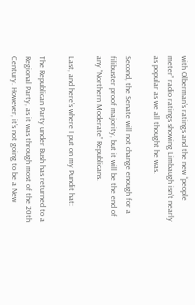with Olberman’s ratings and the new “people meter” radio ratings showing Limbaugh isn’t nearly as popular as we all thought he was.

Second, the Senate will not change enough for a filibuster proof majority, but it will be the end of any “Northern Moderate” Republicans.

Last, and here’s where I put on my Pundit hat:

The Republican Party under Bush has returned to a Regional Party, as it was through most of the 20th Century. However, it’s not going to be a New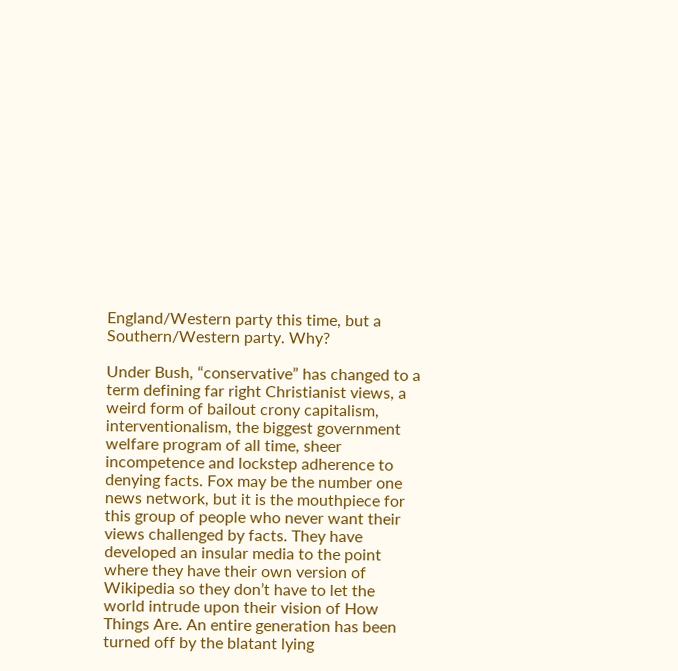England/Western party this time, but a Southern/Western party. Why?

Under Bush, “conservative” has changed to a term defining far right Christianist views, a weird form of bailout crony capitalism, interventionalism, the biggest government welfare program of all time, sheer incompetence and lockstep adherence to denying facts. Fox may be the number one news network, but it is the mouthpiece for this group of people who never want their views challenged by facts. They have developed an insular media to the point where they have their own version of Wikipedia so they don’t have to let the world intrude upon their vision of How Things Are. An entire generation has been turned off by the blatant lying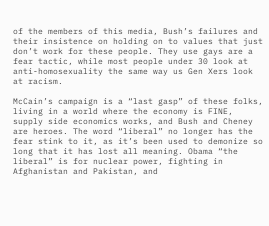of the members of this media, Bush’s failures and their insistence on holding on to values that just don’t work for these people. They use gays are a fear tactic, while most people under 30 look at anti-homosexuality the same way us Gen Xers look at racism.

McCain’s campaign is a “last gasp” of these folks, living in a world where the economy is FINE, supply side economics works, and Bush and Cheney are heroes. The word “liberal” no longer has the fear stink to it, as it’s been used to demonize so long that it has lost all meaning. Obama “the liberal” is for nuclear power, fighting in Afghanistan and Pakistan, and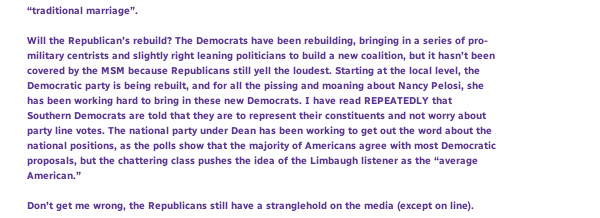“traditional marriage”.

Will the Republican’s rebuild? The Democrats have been rebuilding, bringing in a series of pro-military centrists and slightly right leaning politicians to build a new coalition, but it hasn’t been covered by the MSM because Republicans still yell the loudest. Starting at the local level, the Democratic party is being rebuilt, and for all the pissing and moaning about Nancy Pelosi, she has been working hard to bring in these new Democrats. I have read REPEATEDLY that Southern Democrats are told that they are to represent their constituents and not worry about party line votes. The national party under Dean has been working to get out the word about the national positions, as the polls show that the majority of Americans agree with most Democratic proposals, but the chattering class pushes the idea of the Limbaugh listener as the “average American.”

Don’t get me wrong, the Republicans still have a stranglehold on the media (except on line).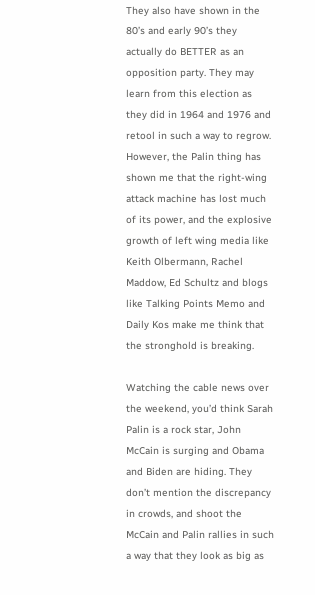They also have shown in the 80’s and early 90’s they actually do BETTER as an opposition party. They may learn from this election as they did in 1964 and 1976 and retool in such a way to regrow. However, the Palin thing has shown me that the right-wing attack machine has lost much of its power, and the explosive growth of left wing media like Keith Olbermann, Rachel Maddow, Ed Schultz and blogs like Talking Points Memo and Daily Kos make me think that the stronghold is breaking.

Watching the cable news over the weekend, you’d think Sarah Palin is a rock star, John McCain is surging and Obama and Biden are hiding. They don’t mention the discrepancy in crowds, and shoot the McCain and Palin rallies in such a way that they look as big as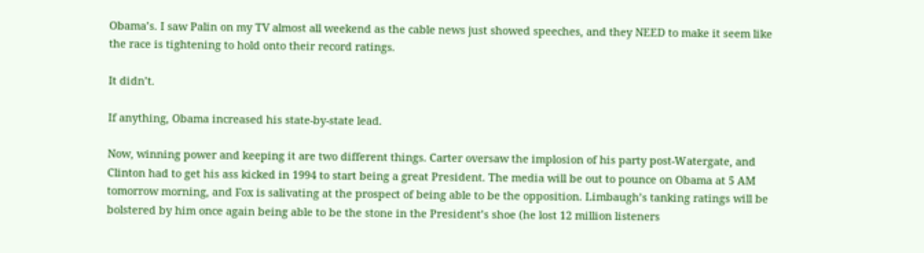Obama’s. I saw Palin on my TV almost all weekend as the cable news just showed speeches, and they NEED to make it seem like the race is tightening to hold onto their record ratings.

It didn’t.

If anything, Obama increased his state-by-state lead.

Now, winning power and keeping it are two different things. Carter oversaw the implosion of his party post-Watergate, and Clinton had to get his ass kicked in 1994 to start being a great President. The media will be out to pounce on Obama at 5 AM tomorrow morning, and Fox is salivating at the prospect of being able to be the opposition. Limbaugh’s tanking ratings will be bolstered by him once again being able to be the stone in the President’s shoe (he lost 12 million listeners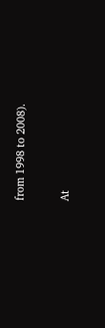from 1998 to 2008).

At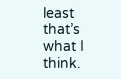least that’s what I think.